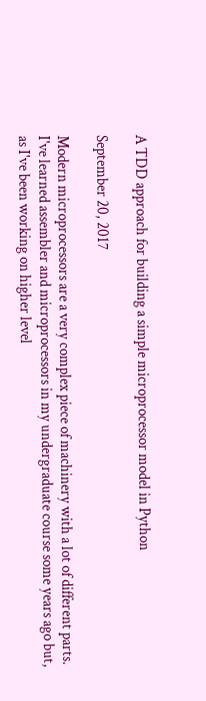A TDD approach for building a simple microprocessor model in Python

September 20, 2017

Modern microprocessors are a very complex piece of machinery with a lot of different parts. I've learned assembler and microprocessors in my undergraduate course some years ago but, as I've been working on higher level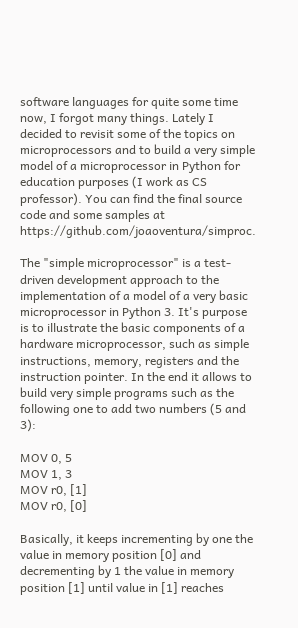software languages for quite some time now, I forgot many things. Lately I decided to revisit some of the topics on microprocessors and to build a very simple model of a microprocessor in Python for education purposes (I work as CS professor). You can find the final source code and some samples at https://github.com/joaoventura/simproc.

The "simple microprocessor" is a test-driven development approach to the implementation of a model of a very basic microprocessor in Python 3. It's purpose is to illustrate the basic components of a hardware microprocessor, such as simple instructions, memory, registers and the instruction pointer. In the end it allows to build very simple programs such as the following one to add two numbers (5 and 3):

MOV 0, 5
MOV 1, 3
MOV r0, [1]
MOV r0, [0]

Basically, it keeps incrementing by one the value in memory position [0] and decrementing by 1 the value in memory position [1] until value in [1] reaches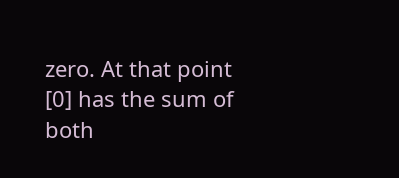zero. At that point [0] has the sum of both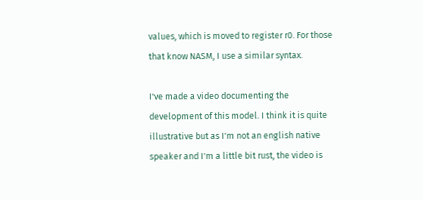values, which is moved to register r0. For those that know NASM, I use a similar syntax.

I've made a video documenting the development of this model. I think it is quite illustrative but as I'm not an english native speaker and I'm a little bit rust, the video is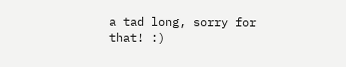a tad long, sorry for that! :)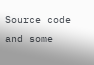Source code and some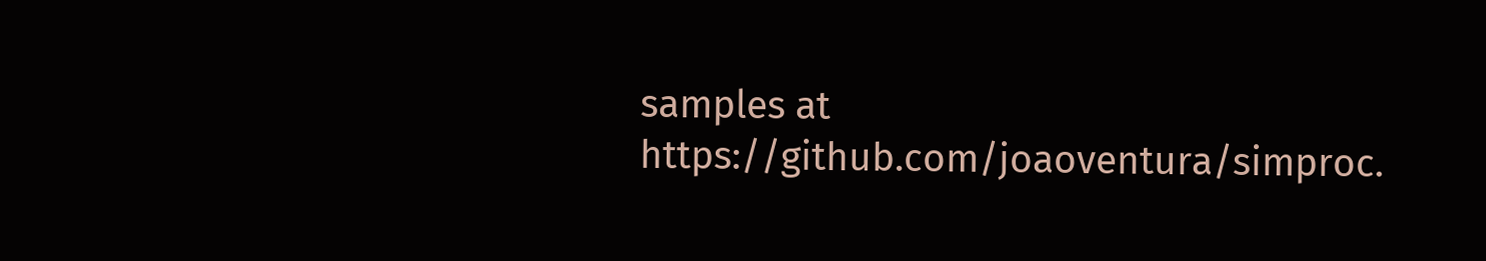samples at https://github.com/joaoventura/simproc.